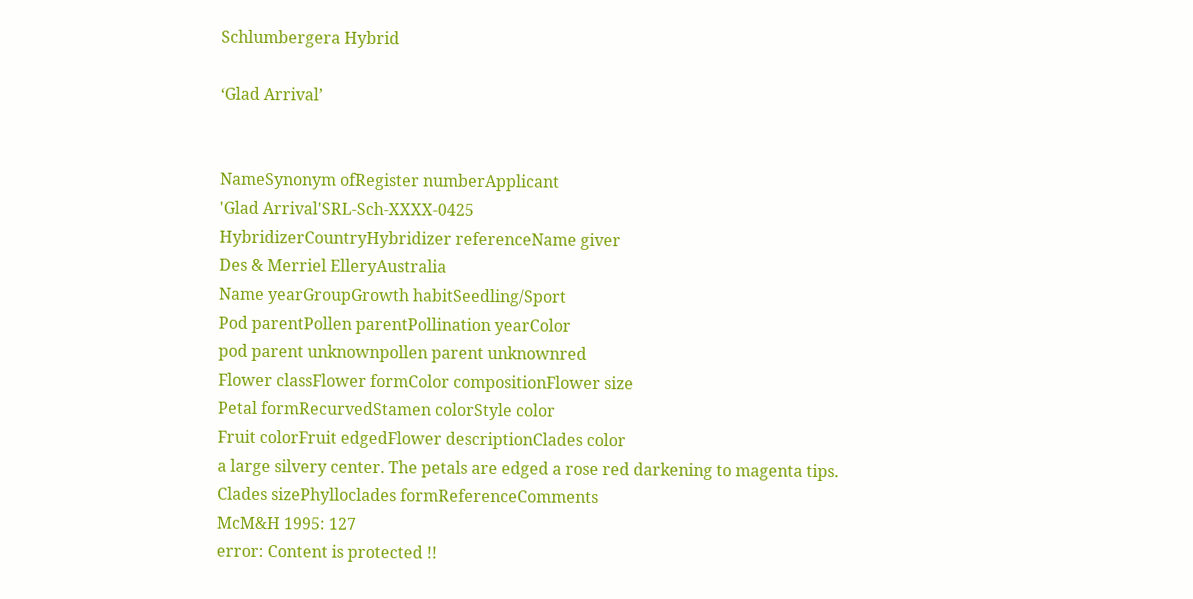Schlumbergera Hybrid

‘Glad Arrival’


NameSynonym ofRegister numberApplicant
'Glad Arrival'SRL-Sch-XXXX-0425
HybridizerCountryHybridizer referenceName giver
Des & Merriel ElleryAustralia
Name yearGroupGrowth habitSeedling/Sport
Pod parentPollen parentPollination yearColor
pod parent unknownpollen parent unknownred
Flower classFlower formColor compositionFlower size
Petal formRecurvedStamen colorStyle color
Fruit colorFruit edgedFlower descriptionClades color
a large silvery center. The petals are edged a rose red darkening to magenta tips.
Clades sizePhylloclades formReferenceComments
McM&H 1995: 127
error: Content is protected !!